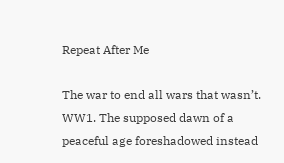Repeat After Me

The war to end all wars that wasn’t. WW1. The supposed dawn of a peaceful age foreshadowed instead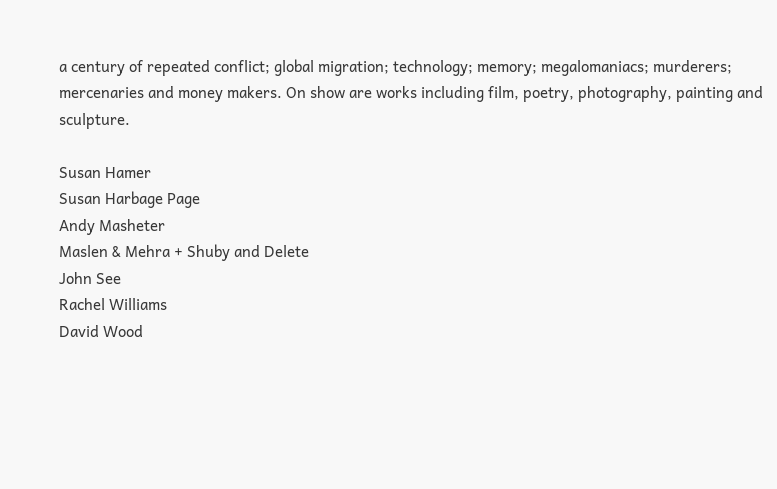a century of repeated conflict; global migration; technology; memory; megalomaniacs; murderers; mercenaries and money makers. On show are works including film, poetry, photography, painting and sculpture.

Susan Hamer
Susan Harbage Page
Andy Masheter
Maslen & Mehra + Shuby and Delete
John See
Rachel Williams
David Wood